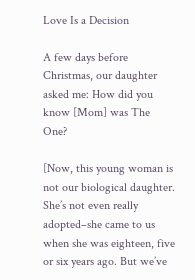Love Is a Decision

A few days before Christmas, our daughter asked me: How did you know [Mom] was The One?

[Now, this young woman is not our biological daughter. She’s not even really adopted–she came to us when she was eighteen, five or six years ago. But we’ve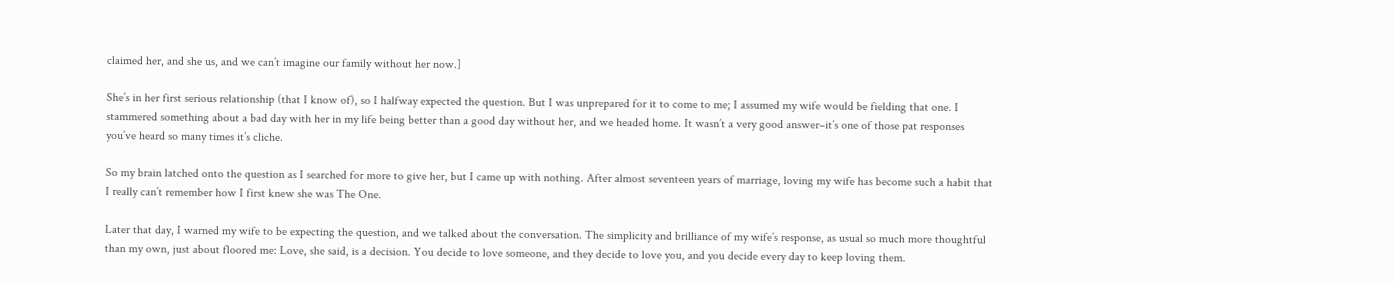claimed her, and she us, and we can’t imagine our family without her now.]

She’s in her first serious relationship (that I know of), so I halfway expected the question. But I was unprepared for it to come to me; I assumed my wife would be fielding that one. I stammered something about a bad day with her in my life being better than a good day without her, and we headed home. It wasn’t a very good answer–it’s one of those pat responses you’ve heard so many times it’s cliche.

So my brain latched onto the question as I searched for more to give her, but I came up with nothing. After almost seventeen years of marriage, loving my wife has become such a habit that I really can’t remember how I first knew she was The One.

Later that day, I warned my wife to be expecting the question, and we talked about the conversation. The simplicity and brilliance of my wife’s response, as usual so much more thoughtful than my own, just about floored me: Love, she said, is a decision. You decide to love someone, and they decide to love you, and you decide every day to keep loving them.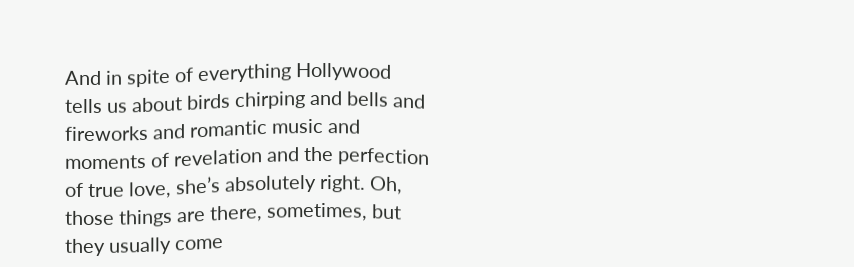And in spite of everything Hollywood tells us about birds chirping and bells and fireworks and romantic music and moments of revelation and the perfection of true love, she’s absolutely right. Oh, those things are there, sometimes, but they usually come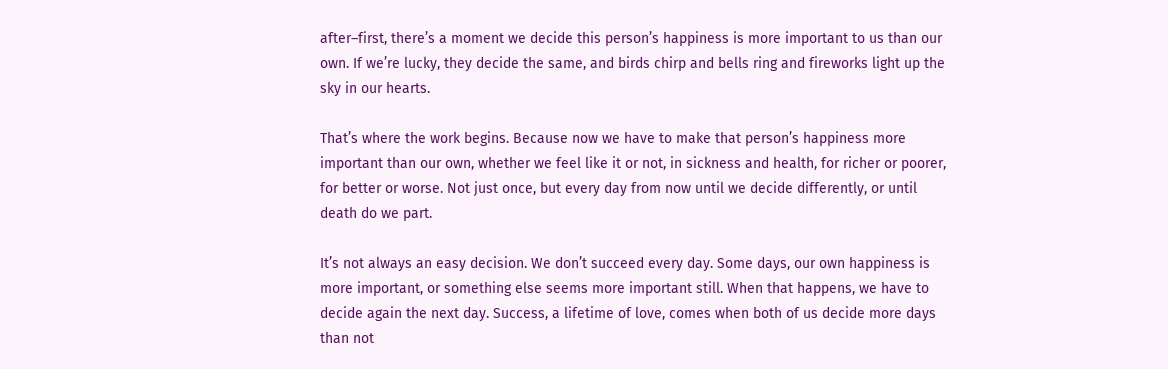after–first, there’s a moment we decide this person’s happiness is more important to us than our own. If we’re lucky, they decide the same, and birds chirp and bells ring and fireworks light up the sky in our hearts.

That’s where the work begins. Because now we have to make that person’s happiness more important than our own, whether we feel like it or not, in sickness and health, for richer or poorer, for better or worse. Not just once, but every day from now until we decide differently, or until death do we part.

It’s not always an easy decision. We don’t succeed every day. Some days, our own happiness is more important, or something else seems more important still. When that happens, we have to decide again the next day. Success, a lifetime of love, comes when both of us decide more days than not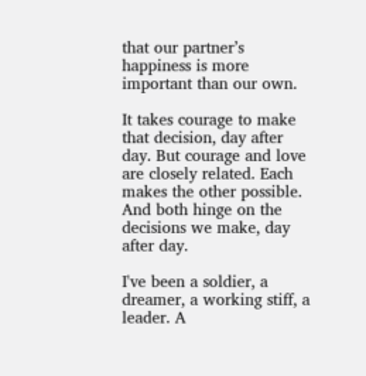that our partner’s happiness is more important than our own.

It takes courage to make that decision, day after day. But courage and love are closely related. Each makes the other possible. And both hinge on the decisions we make, day after day.

I've been a soldier, a dreamer, a working stiff, a leader. A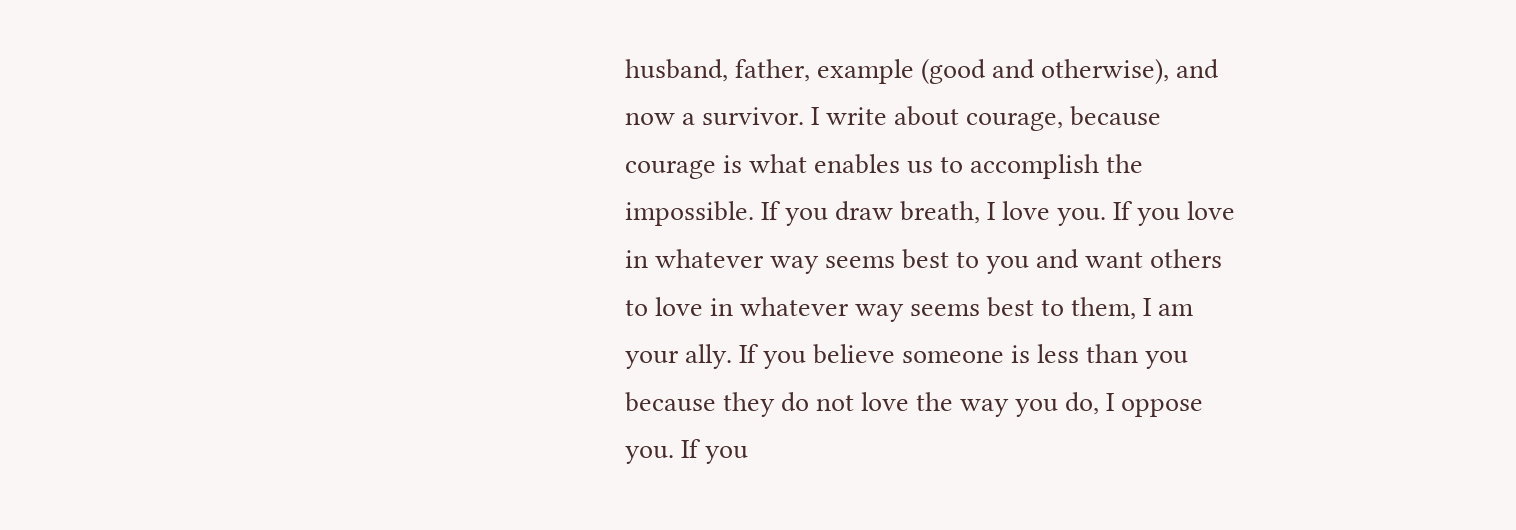husband, father, example (good and otherwise), and now a survivor. I write about courage, because courage is what enables us to accomplish the impossible. If you draw breath, I love you. If you love in whatever way seems best to you and want others to love in whatever way seems best to them, I am your ally. If you believe someone is less than you because they do not love the way you do, I oppose you. If you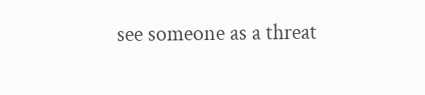see someone as a threat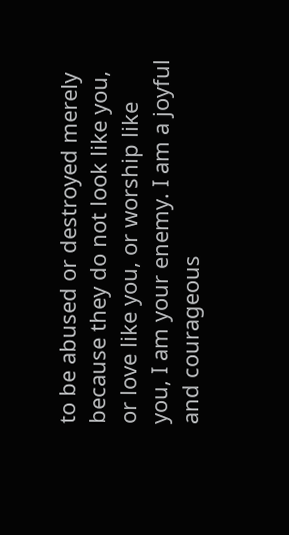to be abused or destroyed merely because they do not look like you, or love like you, or worship like you, I am your enemy. I am a joyful and courageous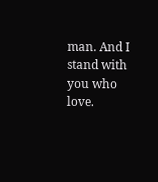man. And I stand with you who love.